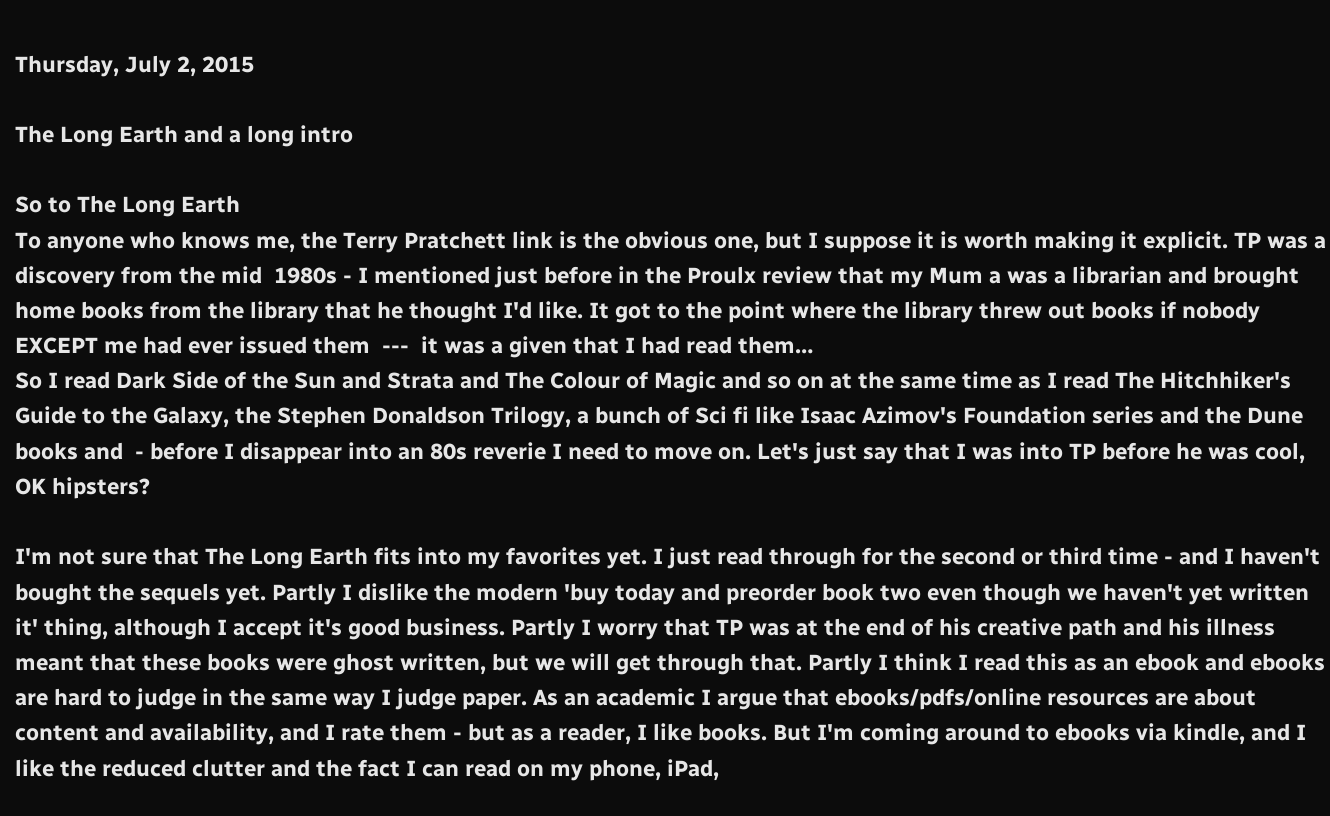Thursday, July 2, 2015

The Long Earth and a long intro

So to The Long Earth
To anyone who knows me, the Terry Pratchett link is the obvious one, but I suppose it is worth making it explicit. TP was a discovery from the mid  1980s - I mentioned just before in the Proulx review that my Mum a was a librarian and brought home books from the library that he thought I'd like. It got to the point where the library threw out books if nobody EXCEPT me had ever issued them  ---  it was a given that I had read them…
So I read Dark Side of the Sun and Strata and The Colour of Magic and so on at the same time as I read The Hitchhiker's Guide to the Galaxy, the Stephen Donaldson Trilogy, a bunch of Sci fi like Isaac Azimov's Foundation series and the Dune books and  - before I disappear into an 80s reverie I need to move on. Let's just say that I was into TP before he was cool, OK hipsters?

I'm not sure that The Long Earth fits into my favorites yet. I just read through for the second or third time - and I haven't bought the sequels yet. Partly I dislike the modern 'buy today and preorder book two even though we haven't yet written it' thing, although I accept it's good business. Partly I worry that TP was at the end of his creative path and his illness meant that these books were ghost written, but we will get through that. Partly I think I read this as an ebook and ebooks are hard to judge in the same way I judge paper. As an academic I argue that ebooks/pdfs/online resources are about content and availability, and I rate them - but as a reader, I like books. But I'm coming around to ebooks via kindle, and I like the reduced clutter and the fact I can read on my phone, iPad,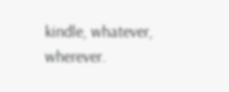kindle, whatever, wherever.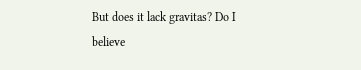But does it lack gravitas? Do I believe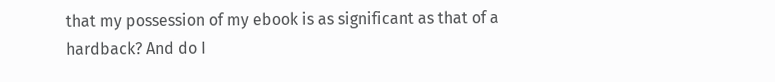that my possession of my ebook is as significant as that of a hardback? And do I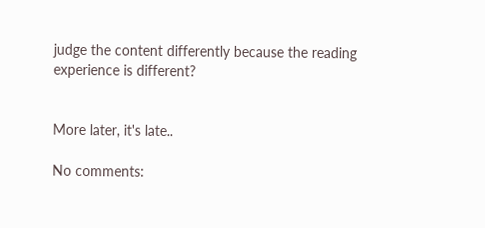judge the content differently because the reading experience is different?


More later, it's late..

No comments: